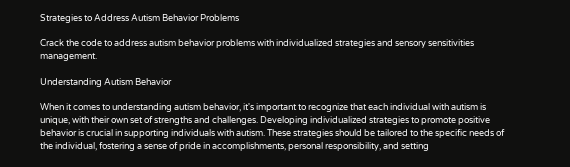Strategies to Address Autism Behavior Problems

Crack the code to address autism behavior problems with individualized strategies and sensory sensitivities management.

Understanding Autism Behavior

When it comes to understanding autism behavior, it's important to recognize that each individual with autism is unique, with their own set of strengths and challenges. Developing individualized strategies to promote positive behavior is crucial in supporting individuals with autism. These strategies should be tailored to the specific needs of the individual, fostering a sense of pride in accomplishments, personal responsibility, and setting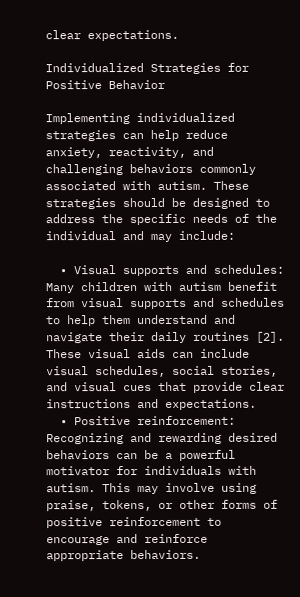clear expectations.

Individualized Strategies for Positive Behavior

Implementing individualized strategies can help reduce anxiety, reactivity, and challenging behaviors commonly associated with autism. These strategies should be designed to address the specific needs of the individual and may include:

  • Visual supports and schedules: Many children with autism benefit from visual supports and schedules to help them understand and navigate their daily routines [2]. These visual aids can include visual schedules, social stories, and visual cues that provide clear instructions and expectations.
  • Positive reinforcement: Recognizing and rewarding desired behaviors can be a powerful motivator for individuals with autism. This may involve using praise, tokens, or other forms of positive reinforcement to encourage and reinforce appropriate behaviors.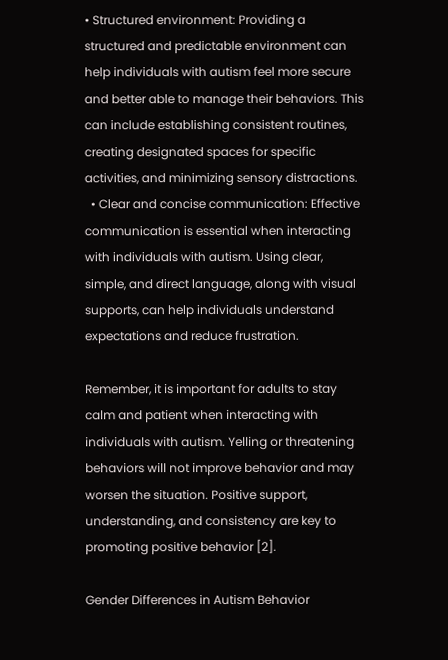• Structured environment: Providing a structured and predictable environment can help individuals with autism feel more secure and better able to manage their behaviors. This can include establishing consistent routines, creating designated spaces for specific activities, and minimizing sensory distractions.
  • Clear and concise communication: Effective communication is essential when interacting with individuals with autism. Using clear, simple, and direct language, along with visual supports, can help individuals understand expectations and reduce frustration.

Remember, it is important for adults to stay calm and patient when interacting with individuals with autism. Yelling or threatening behaviors will not improve behavior and may worsen the situation. Positive support, understanding, and consistency are key to promoting positive behavior [2].

Gender Differences in Autism Behavior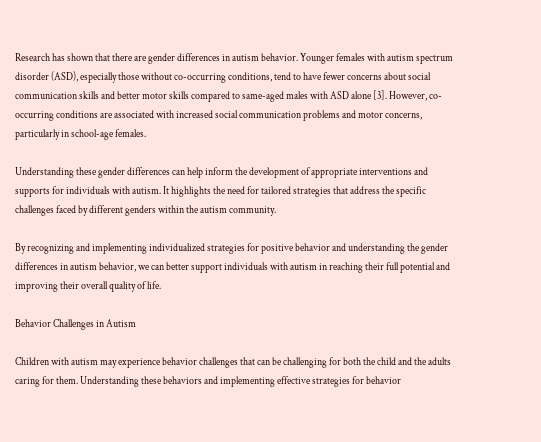Research has shown that there are gender differences in autism behavior. Younger females with autism spectrum disorder (ASD), especially those without co-occurring conditions, tend to have fewer concerns about social communication skills and better motor skills compared to same-aged males with ASD alone [3]. However, co-occurring conditions are associated with increased social communication problems and motor concerns, particularly in school-age females.

Understanding these gender differences can help inform the development of appropriate interventions and supports for individuals with autism. It highlights the need for tailored strategies that address the specific challenges faced by different genders within the autism community.

By recognizing and implementing individualized strategies for positive behavior and understanding the gender differences in autism behavior, we can better support individuals with autism in reaching their full potential and improving their overall quality of life.

Behavior Challenges in Autism

Children with autism may experience behavior challenges that can be challenging for both the child and the adults caring for them. Understanding these behaviors and implementing effective strategies for behavior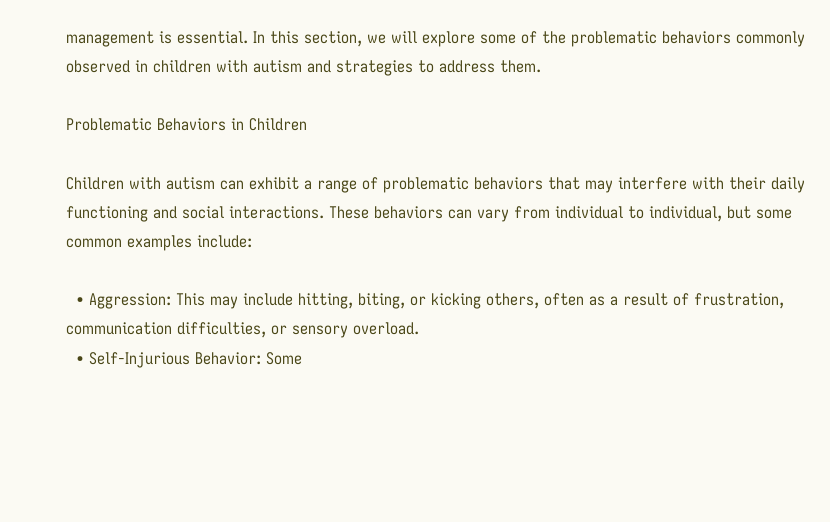management is essential. In this section, we will explore some of the problematic behaviors commonly observed in children with autism and strategies to address them.

Problematic Behaviors in Children

Children with autism can exhibit a range of problematic behaviors that may interfere with their daily functioning and social interactions. These behaviors can vary from individual to individual, but some common examples include:

  • Aggression: This may include hitting, biting, or kicking others, often as a result of frustration, communication difficulties, or sensory overload.
  • Self-Injurious Behavior: Some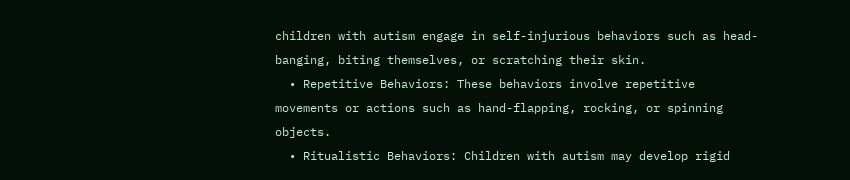children with autism engage in self-injurious behaviors such as head-banging, biting themselves, or scratching their skin.
  • Repetitive Behaviors: These behaviors involve repetitive movements or actions such as hand-flapping, rocking, or spinning objects.
  • Ritualistic Behaviors: Children with autism may develop rigid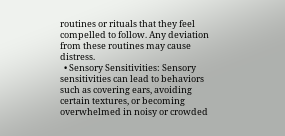routines or rituals that they feel compelled to follow. Any deviation from these routines may cause distress.
  • Sensory Sensitivities: Sensory sensitivities can lead to behaviors such as covering ears, avoiding certain textures, or becoming overwhelmed in noisy or crowded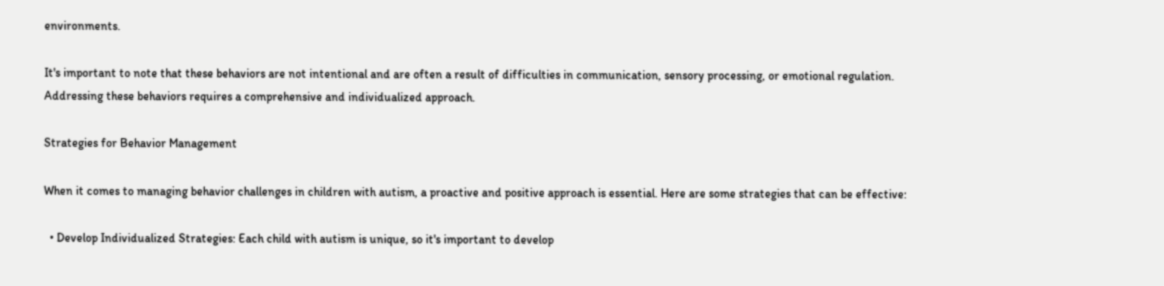environments.

It's important to note that these behaviors are not intentional and are often a result of difficulties in communication, sensory processing, or emotional regulation. Addressing these behaviors requires a comprehensive and individualized approach.

Strategies for Behavior Management

When it comes to managing behavior challenges in children with autism, a proactive and positive approach is essential. Here are some strategies that can be effective:

  • Develop Individualized Strategies: Each child with autism is unique, so it's important to develop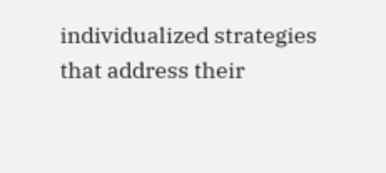individualized strategies that address their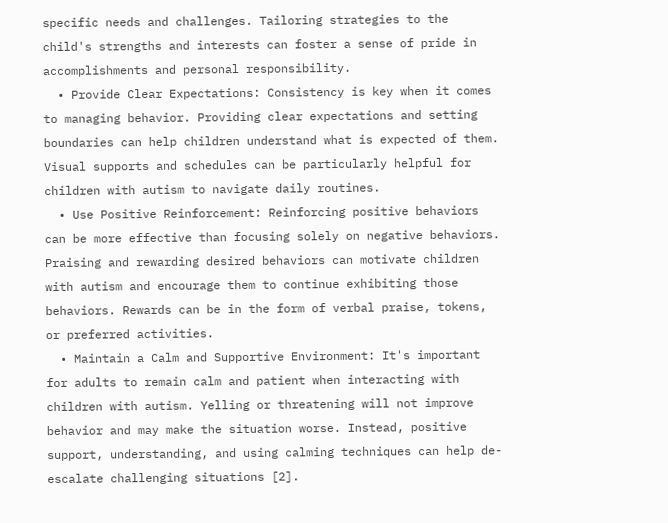specific needs and challenges. Tailoring strategies to the child's strengths and interests can foster a sense of pride in accomplishments and personal responsibility.
  • Provide Clear Expectations: Consistency is key when it comes to managing behavior. Providing clear expectations and setting boundaries can help children understand what is expected of them. Visual supports and schedules can be particularly helpful for children with autism to navigate daily routines.
  • Use Positive Reinforcement: Reinforcing positive behaviors can be more effective than focusing solely on negative behaviors. Praising and rewarding desired behaviors can motivate children with autism and encourage them to continue exhibiting those behaviors. Rewards can be in the form of verbal praise, tokens, or preferred activities.
  • Maintain a Calm and Supportive Environment: It's important for adults to remain calm and patient when interacting with children with autism. Yelling or threatening will not improve behavior and may make the situation worse. Instead, positive support, understanding, and using calming techniques can help de-escalate challenging situations [2].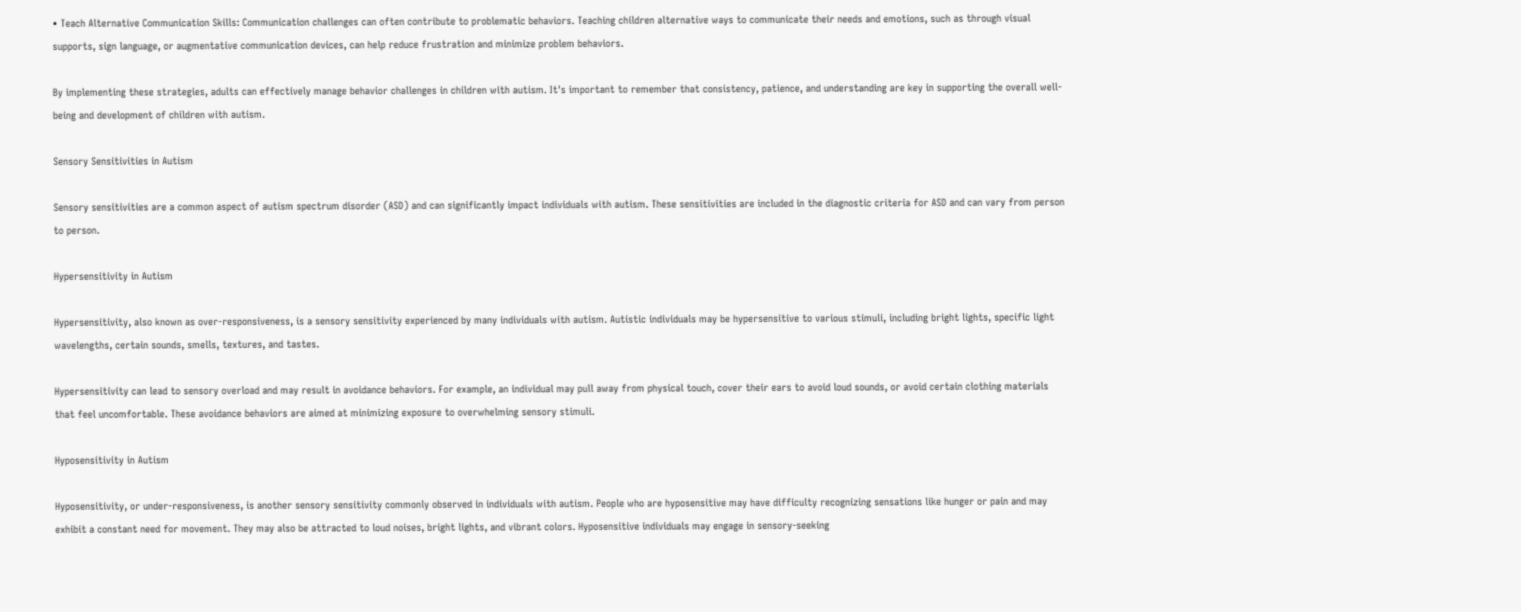• Teach Alternative Communication Skills: Communication challenges can often contribute to problematic behaviors. Teaching children alternative ways to communicate their needs and emotions, such as through visual supports, sign language, or augmentative communication devices, can help reduce frustration and minimize problem behaviors.

By implementing these strategies, adults can effectively manage behavior challenges in children with autism. It's important to remember that consistency, patience, and understanding are key in supporting the overall well-being and development of children with autism.

Sensory Sensitivities in Autism

Sensory sensitivities are a common aspect of autism spectrum disorder (ASD) and can significantly impact individuals with autism. These sensitivities are included in the diagnostic criteria for ASD and can vary from person to person.

Hypersensitivity in Autism

Hypersensitivity, also known as over-responsiveness, is a sensory sensitivity experienced by many individuals with autism. Autistic individuals may be hypersensitive to various stimuli, including bright lights, specific light wavelengths, certain sounds, smells, textures, and tastes.

Hypersensitivity can lead to sensory overload and may result in avoidance behaviors. For example, an individual may pull away from physical touch, cover their ears to avoid loud sounds, or avoid certain clothing materials that feel uncomfortable. These avoidance behaviors are aimed at minimizing exposure to overwhelming sensory stimuli.

Hyposensitivity in Autism

Hyposensitivity, or under-responsiveness, is another sensory sensitivity commonly observed in individuals with autism. People who are hyposensitive may have difficulty recognizing sensations like hunger or pain and may exhibit a constant need for movement. They may also be attracted to loud noises, bright lights, and vibrant colors. Hyposensitive individuals may engage in sensory-seeking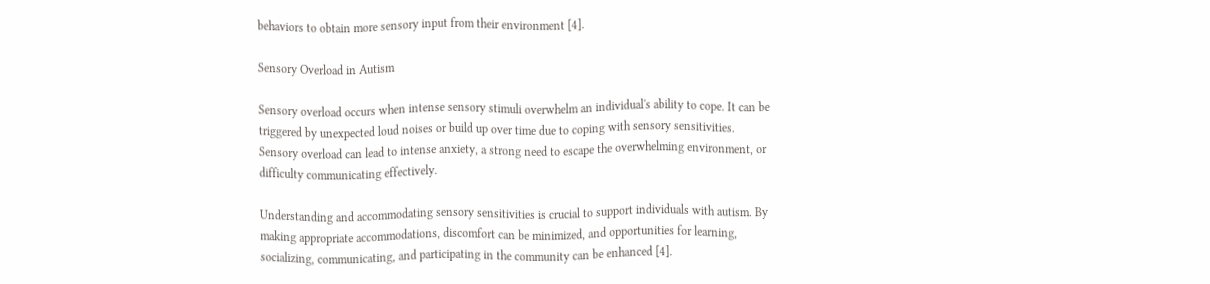behaviors to obtain more sensory input from their environment [4].

Sensory Overload in Autism

Sensory overload occurs when intense sensory stimuli overwhelm an individual's ability to cope. It can be triggered by unexpected loud noises or build up over time due to coping with sensory sensitivities. Sensory overload can lead to intense anxiety, a strong need to escape the overwhelming environment, or difficulty communicating effectively.

Understanding and accommodating sensory sensitivities is crucial to support individuals with autism. By making appropriate accommodations, discomfort can be minimized, and opportunities for learning, socializing, communicating, and participating in the community can be enhanced [4].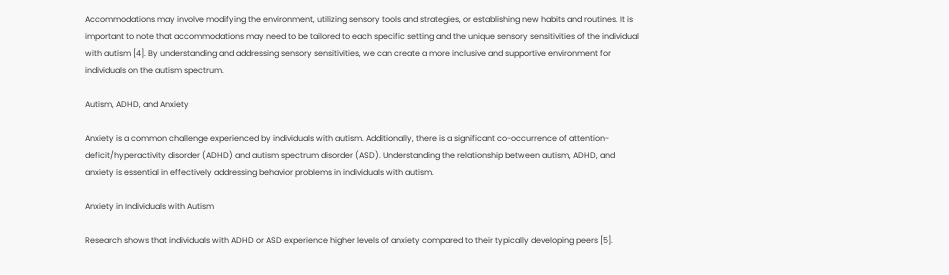Accommodations may involve modifying the environment, utilizing sensory tools and strategies, or establishing new habits and routines. It is important to note that accommodations may need to be tailored to each specific setting and the unique sensory sensitivities of the individual with autism [4]. By understanding and addressing sensory sensitivities, we can create a more inclusive and supportive environment for individuals on the autism spectrum.

Autism, ADHD, and Anxiety

Anxiety is a common challenge experienced by individuals with autism. Additionally, there is a significant co-occurrence of attention-deficit/hyperactivity disorder (ADHD) and autism spectrum disorder (ASD). Understanding the relationship between autism, ADHD, and anxiety is essential in effectively addressing behavior problems in individuals with autism.

Anxiety in Individuals with Autism

Research shows that individuals with ADHD or ASD experience higher levels of anxiety compared to their typically developing peers [5].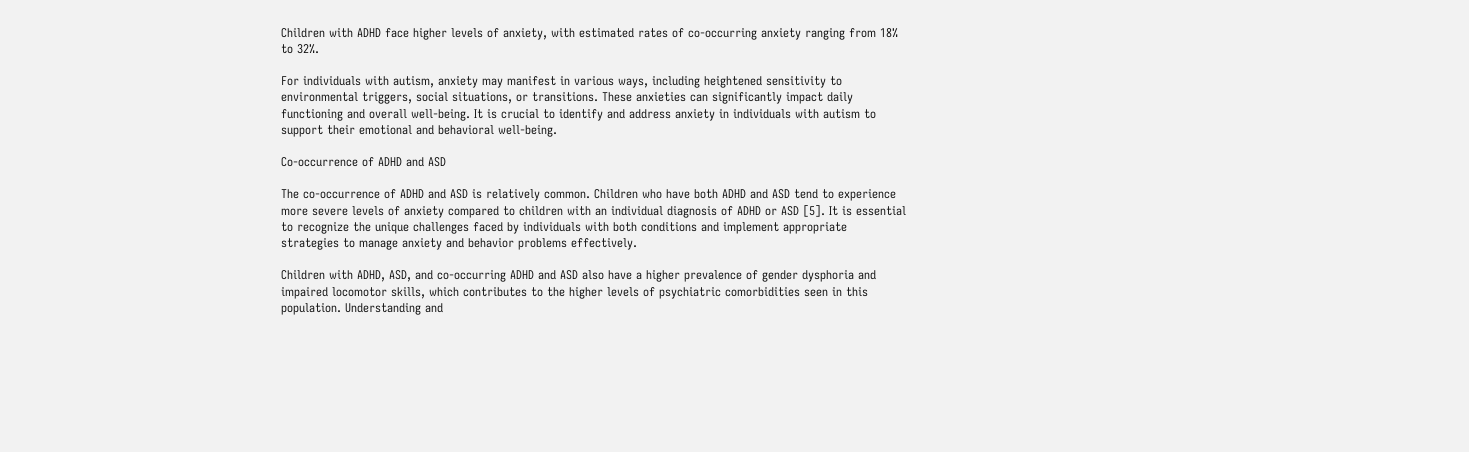Children with ADHD face higher levels of anxiety, with estimated rates of co-occurring anxiety ranging from 18% to 32%.

For individuals with autism, anxiety may manifest in various ways, including heightened sensitivity to environmental triggers, social situations, or transitions. These anxieties can significantly impact daily functioning and overall well-being. It is crucial to identify and address anxiety in individuals with autism to support their emotional and behavioral well-being.

Co-occurrence of ADHD and ASD

The co-occurrence of ADHD and ASD is relatively common. Children who have both ADHD and ASD tend to experience more severe levels of anxiety compared to children with an individual diagnosis of ADHD or ASD [5]. It is essential to recognize the unique challenges faced by individuals with both conditions and implement appropriate strategies to manage anxiety and behavior problems effectively.

Children with ADHD, ASD, and co-occurring ADHD and ASD also have a higher prevalence of gender dysphoria and impaired locomotor skills, which contributes to the higher levels of psychiatric comorbidities seen in this population. Understanding and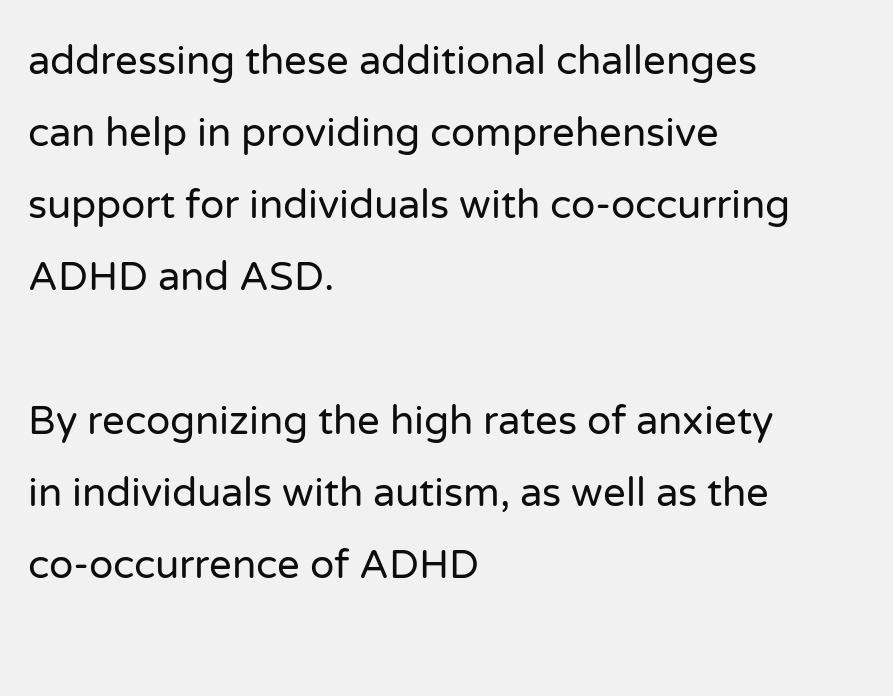addressing these additional challenges can help in providing comprehensive support for individuals with co-occurring ADHD and ASD.

By recognizing the high rates of anxiety in individuals with autism, as well as the co-occurrence of ADHD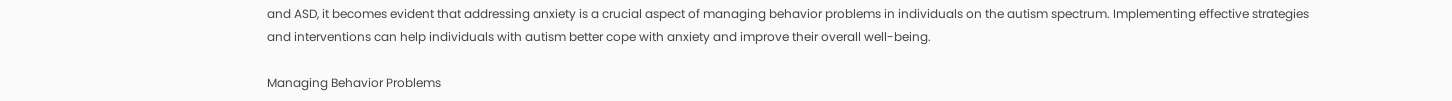and ASD, it becomes evident that addressing anxiety is a crucial aspect of managing behavior problems in individuals on the autism spectrum. Implementing effective strategies and interventions can help individuals with autism better cope with anxiety and improve their overall well-being.

Managing Behavior Problems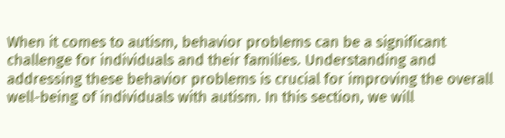When it comes to autism, behavior problems can be a significant challenge for individuals and their families. Understanding and addressing these behavior problems is crucial for improving the overall well-being of individuals with autism. In this section, we will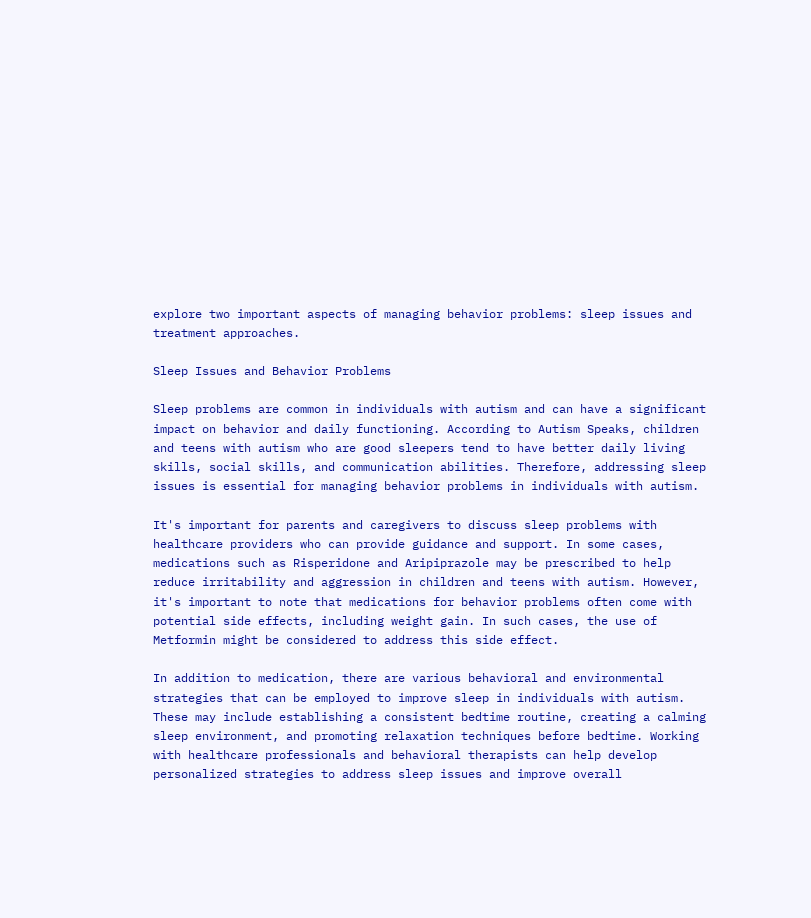explore two important aspects of managing behavior problems: sleep issues and treatment approaches.

Sleep Issues and Behavior Problems

Sleep problems are common in individuals with autism and can have a significant impact on behavior and daily functioning. According to Autism Speaks, children and teens with autism who are good sleepers tend to have better daily living skills, social skills, and communication abilities. Therefore, addressing sleep issues is essential for managing behavior problems in individuals with autism.

It's important for parents and caregivers to discuss sleep problems with healthcare providers who can provide guidance and support. In some cases, medications such as Risperidone and Aripiprazole may be prescribed to help reduce irritability and aggression in children and teens with autism. However, it's important to note that medications for behavior problems often come with potential side effects, including weight gain. In such cases, the use of Metformin might be considered to address this side effect.

In addition to medication, there are various behavioral and environmental strategies that can be employed to improve sleep in individuals with autism. These may include establishing a consistent bedtime routine, creating a calming sleep environment, and promoting relaxation techniques before bedtime. Working with healthcare professionals and behavioral therapists can help develop personalized strategies to address sleep issues and improve overall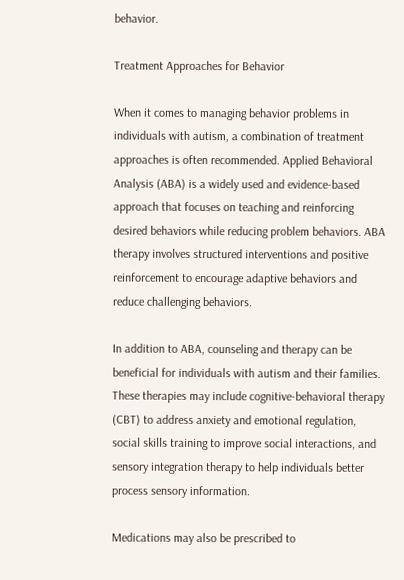behavior.

Treatment Approaches for Behavior

When it comes to managing behavior problems in individuals with autism, a combination of treatment approaches is often recommended. Applied Behavioral Analysis (ABA) is a widely used and evidence-based approach that focuses on teaching and reinforcing desired behaviors while reducing problem behaviors. ABA therapy involves structured interventions and positive reinforcement to encourage adaptive behaviors and reduce challenging behaviors.

In addition to ABA, counseling and therapy can be beneficial for individuals with autism and their families. These therapies may include cognitive-behavioral therapy (CBT) to address anxiety and emotional regulation, social skills training to improve social interactions, and sensory integration therapy to help individuals better process sensory information.

Medications may also be prescribed to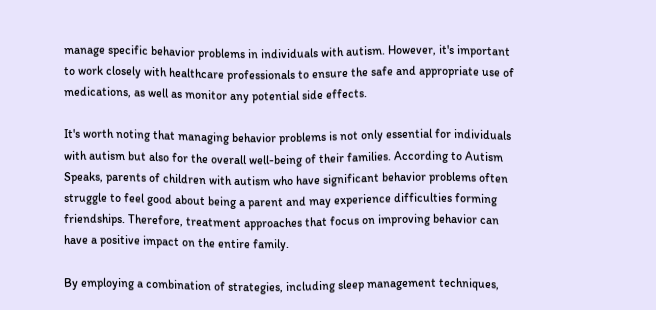manage specific behavior problems in individuals with autism. However, it's important to work closely with healthcare professionals to ensure the safe and appropriate use of medications, as well as monitor any potential side effects.

It's worth noting that managing behavior problems is not only essential for individuals with autism but also for the overall well-being of their families. According to Autism Speaks, parents of children with autism who have significant behavior problems often struggle to feel good about being a parent and may experience difficulties forming friendships. Therefore, treatment approaches that focus on improving behavior can have a positive impact on the entire family.

By employing a combination of strategies, including sleep management techniques,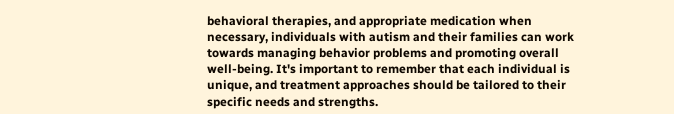behavioral therapies, and appropriate medication when necessary, individuals with autism and their families can work towards managing behavior problems and promoting overall well-being. It's important to remember that each individual is unique, and treatment approaches should be tailored to their specific needs and strengths.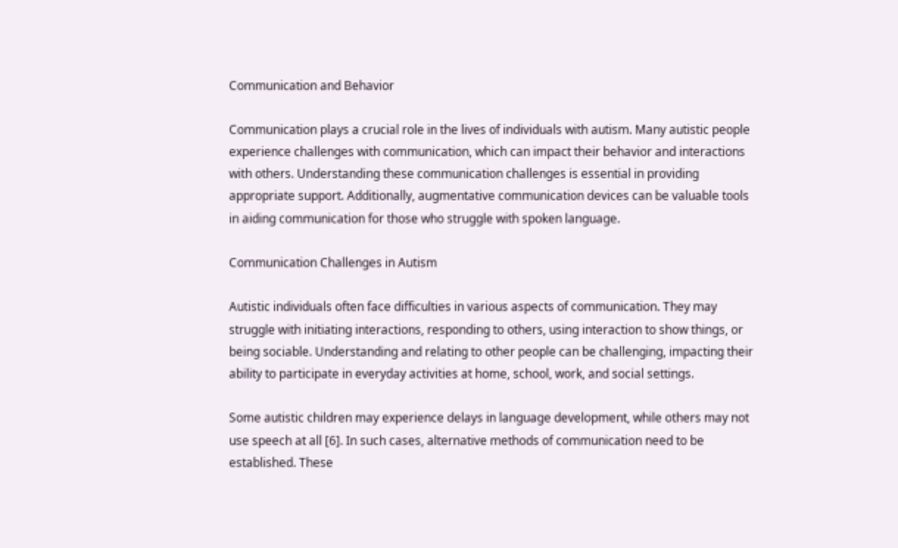Communication and Behavior

Communication plays a crucial role in the lives of individuals with autism. Many autistic people experience challenges with communication, which can impact their behavior and interactions with others. Understanding these communication challenges is essential in providing appropriate support. Additionally, augmentative communication devices can be valuable tools in aiding communication for those who struggle with spoken language.

Communication Challenges in Autism

Autistic individuals often face difficulties in various aspects of communication. They may struggle with initiating interactions, responding to others, using interaction to show things, or being sociable. Understanding and relating to other people can be challenging, impacting their ability to participate in everyday activities at home, school, work, and social settings.

Some autistic children may experience delays in language development, while others may not use speech at all [6]. In such cases, alternative methods of communication need to be established. These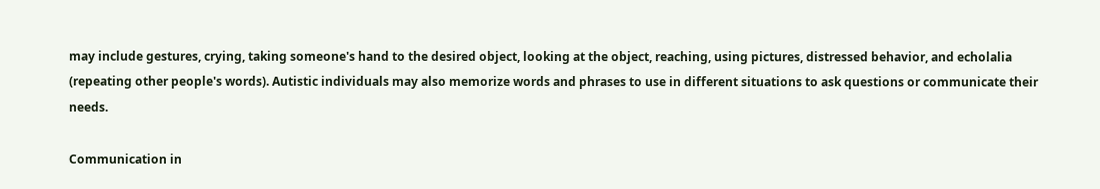may include gestures, crying, taking someone's hand to the desired object, looking at the object, reaching, using pictures, distressed behavior, and echolalia (repeating other people's words). Autistic individuals may also memorize words and phrases to use in different situations to ask questions or communicate their needs.

Communication in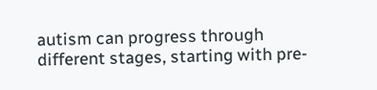autism can progress through different stages, starting with pre-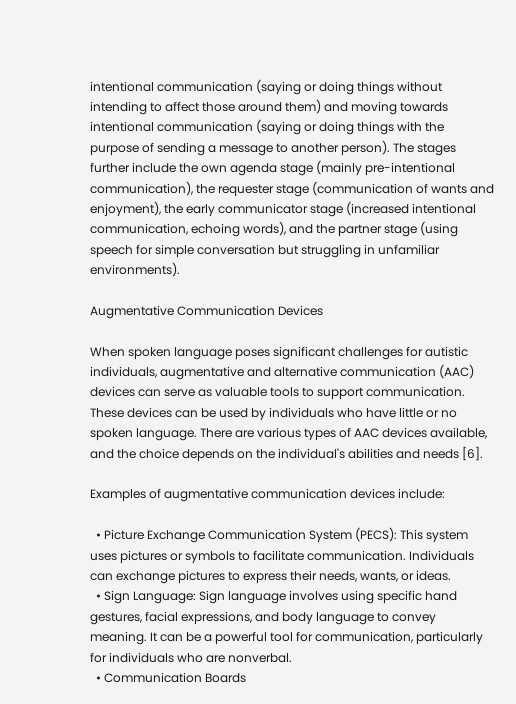intentional communication (saying or doing things without intending to affect those around them) and moving towards intentional communication (saying or doing things with the purpose of sending a message to another person). The stages further include the own agenda stage (mainly pre-intentional communication), the requester stage (communication of wants and enjoyment), the early communicator stage (increased intentional communication, echoing words), and the partner stage (using speech for simple conversation but struggling in unfamiliar environments).

Augmentative Communication Devices

When spoken language poses significant challenges for autistic individuals, augmentative and alternative communication (AAC) devices can serve as valuable tools to support communication. These devices can be used by individuals who have little or no spoken language. There are various types of AAC devices available, and the choice depends on the individual's abilities and needs [6].

Examples of augmentative communication devices include:

  • Picture Exchange Communication System (PECS): This system uses pictures or symbols to facilitate communication. Individuals can exchange pictures to express their needs, wants, or ideas.
  • Sign Language: Sign language involves using specific hand gestures, facial expressions, and body language to convey meaning. It can be a powerful tool for communication, particularly for individuals who are nonverbal.
  • Communication Boards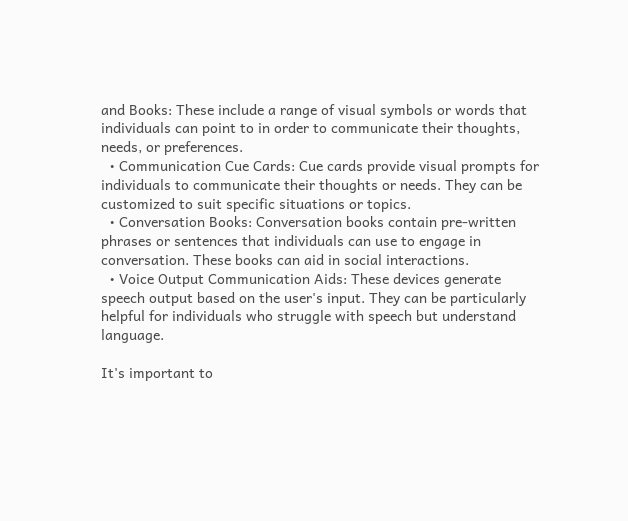and Books: These include a range of visual symbols or words that individuals can point to in order to communicate their thoughts, needs, or preferences.
  • Communication Cue Cards: Cue cards provide visual prompts for individuals to communicate their thoughts or needs. They can be customized to suit specific situations or topics.
  • Conversation Books: Conversation books contain pre-written phrases or sentences that individuals can use to engage in conversation. These books can aid in social interactions.
  • Voice Output Communication Aids: These devices generate speech output based on the user's input. They can be particularly helpful for individuals who struggle with speech but understand language.

It's important to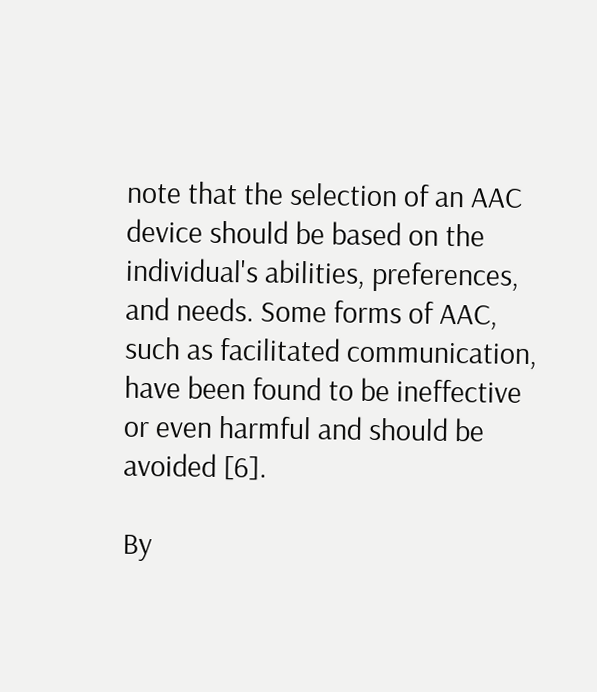note that the selection of an AAC device should be based on the individual's abilities, preferences, and needs. Some forms of AAC, such as facilitated communication, have been found to be ineffective or even harmful and should be avoided [6].

By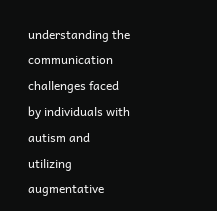understanding the communication challenges faced by individuals with autism and utilizing augmentative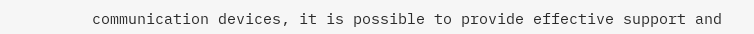communication devices, it is possible to provide effective support and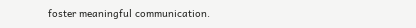foster meaningful communication.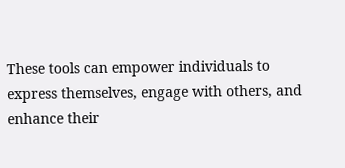These tools can empower individuals to express themselves, engage with others, and enhance their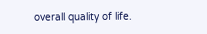overall quality of life.